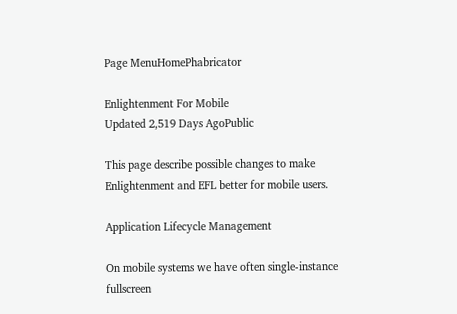Page MenuHomePhabricator

Enlightenment For Mobile
Updated 2,519 Days AgoPublic

This page describe possible changes to make Enlightenment and EFL better for mobile users.

Application Lifecycle Management

On mobile systems we have often single-instance fullscreen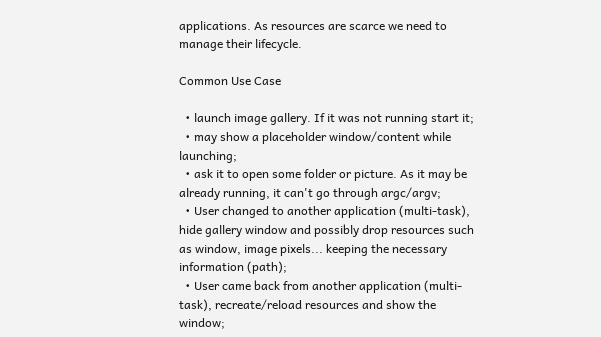applications. As resources are scarce we need to manage their lifecycle.

Common Use Case

  • launch image gallery. If it was not running start it;
  • may show a placeholder window/content while launching;
  • ask it to open some folder or picture. As it may be already running, it can't go through argc/argv;
  • User changed to another application (multi-task), hide gallery window and possibly drop resources such as window, image pixels... keeping the necessary information (path);
  • User came back from another application (multi-task), recreate/reload resources and show the window;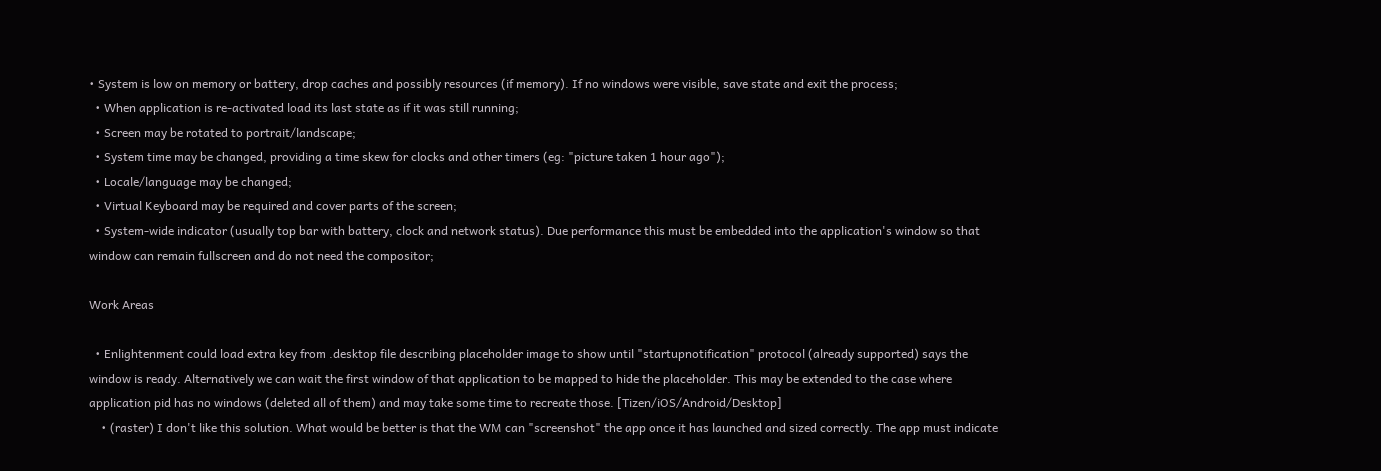• System is low on memory or battery, drop caches and possibly resources (if memory). If no windows were visible, save state and exit the process;
  • When application is re-activated load its last state as if it was still running;
  • Screen may be rotated to portrait/landscape;
  • System time may be changed, providing a time skew for clocks and other timers (eg: "picture taken 1 hour ago");
  • Locale/language may be changed;
  • Virtual Keyboard may be required and cover parts of the screen;
  • System-wide indicator (usually top bar with battery, clock and network status). Due performance this must be embedded into the application's window so that window can remain fullscreen and do not need the compositor;

Work Areas

  • Enlightenment could load extra key from .desktop file describing placeholder image to show until "startupnotification" protocol (already supported) says the window is ready. Alternatively we can wait the first window of that application to be mapped to hide the placeholder. This may be extended to the case where application pid has no windows (deleted all of them) and may take some time to recreate those. [Tizen/iOS/Android/Desktop]
    • (raster) I don't like this solution. What would be better is that the WM can "screenshot" the app once it has launched and sized correctly. The app must indicate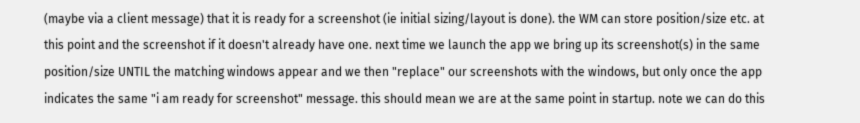(maybe via a client message) that it is ready for a screenshot (ie initial sizing/layout is done). the WM can store position/size etc. at this point and the screenshot if it doesn't already have one. next time we launch the app we bring up its screenshot(s) in the same position/size UNTIL the matching windows appear and we then "replace" our screenshots with the windows, but only once the app indicates the same "i am ready for screenshot" message. this should mean we are at the same point in startup. note we can do this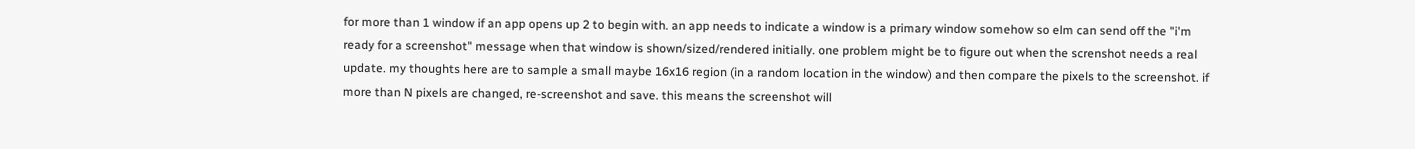for more than 1 window if an app opens up 2 to begin with. an app needs to indicate a window is a primary window somehow so elm can send off the "i'm ready for a screenshot" message when that window is shown/sized/rendered initially. one problem might be to figure out when the screnshot needs a real update. my thoughts here are to sample a small maybe 16x16 region (in a random location in the window) and then compare the pixels to the screenshot. if more than N pixels are changed, re-screenshot and save. this means the screenshot will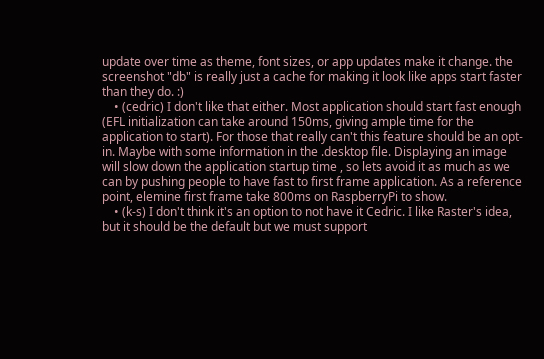update over time as theme, font sizes, or app updates make it change. the screenshot "db" is really just a cache for making it look like apps start faster than they do. :)
    • (cedric) I don't like that either. Most application should start fast enough (EFL initialization can take around 150ms, giving ample time for the application to start). For those that really can't this feature should be an opt-in. Maybe with some information in the .desktop file. Displaying an image will slow down the application startup time , so lets avoid it as much as we can by pushing people to have fast to first frame application. As a reference point, elemine first frame take 800ms on RaspberryPi to show.
    • (k-s) I don't think it's an option to not have it Cedric. I like Raster's idea, but it should be the default but we must support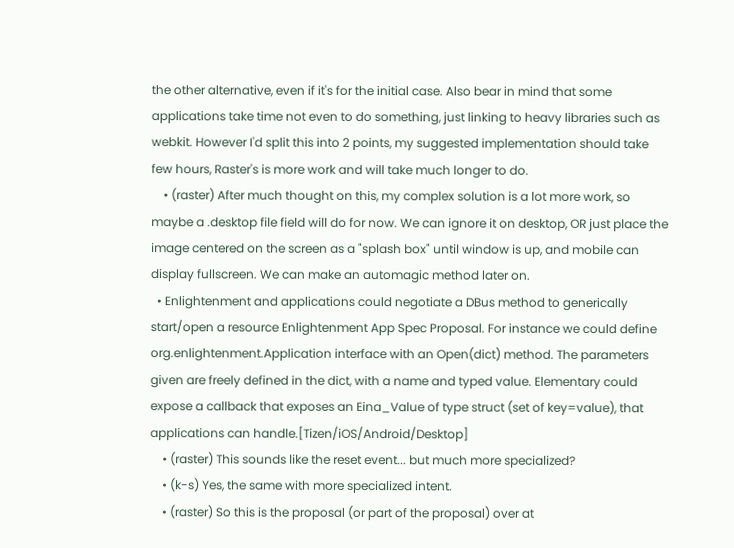the other alternative, even if it's for the initial case. Also bear in mind that some applications take time not even to do something, just linking to heavy libraries such as webkit. However I'd split this into 2 points, my suggested implementation should take few hours, Raster's is more work and will take much longer to do.
    • (raster) After much thought on this, my complex solution is a lot more work, so maybe a .desktop file field will do for now. We can ignore it on desktop, OR just place the image centered on the screen as a "splash box" until window is up, and mobile can display fullscreen. We can make an automagic method later on.
  • Enlightenment and applications could negotiate a DBus method to generically start/open a resource Enlightenment App Spec Proposal. For instance we could define org.enlightenment.Application interface with an Open(dict) method. The parameters given are freely defined in the dict, with a name and typed value. Elementary could expose a callback that exposes an Eina_Value of type struct (set of key=value), that applications can handle.[Tizen/iOS/Android/Desktop]
    • (raster) This sounds like the reset event... but much more specialized?
    • (k-s) Yes, the same with more specialized intent.
    • (raster) So this is the proposal (or part of the proposal) over at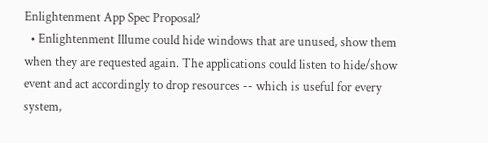Enlightenment App Spec Proposal?
  • Enlightenment Illume could hide windows that are unused, show them when they are requested again. The applications could listen to hide/show event and act accordingly to drop resources -- which is useful for every system,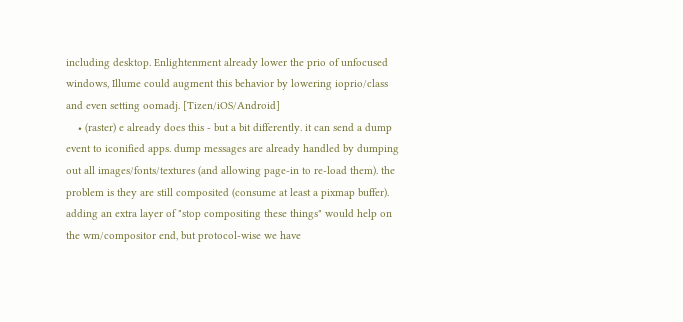including desktop. Enlightenment already lower the prio of unfocused windows, Illume could augment this behavior by lowering ioprio/class and even setting oomadj. [Tizen/iOS/Android]
    • (raster) e already does this - but a bit differently. it can send a dump event to iconified apps. dump messages are already handled by dumping out all images/fonts/textures (and allowing page-in to re-load them). the problem is they are still composited (consume at least a pixmap buffer). adding an extra layer of "stop compositing these things" would help on the wm/compositor end, but protocol-wise we have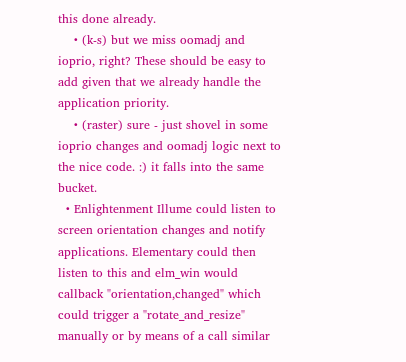this done already.
    • (k-s) but we miss oomadj and ioprio, right? These should be easy to add given that we already handle the application priority.
    • (raster) sure - just shovel in some ioprio changes and oomadj logic next to the nice code. :) it falls into the same bucket.
  • Enlightenment Illume could listen to screen orientation changes and notify applications. Elementary could then listen to this and elm_win would callback "orientation,changed" which could trigger a "rotate_and_resize" manually or by means of a call similar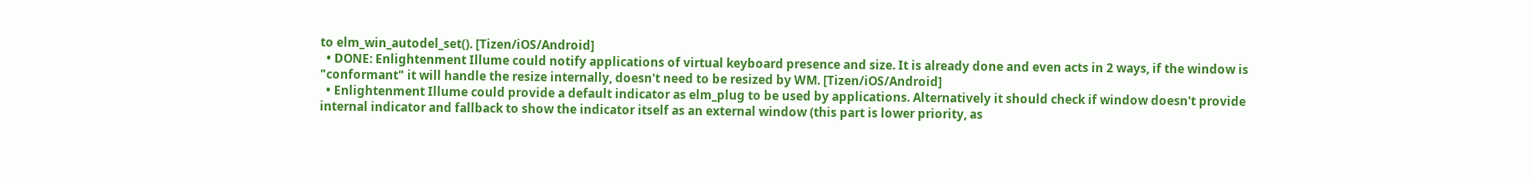to elm_win_autodel_set(). [Tizen/iOS/Android]
  • DONE: Enlightenment Illume could notify applications of virtual keyboard presence and size. It is already done and even acts in 2 ways, if the window is "conformant" it will handle the resize internally, doesn't need to be resized by WM. [Tizen/iOS/Android]
  • Enlightenment Illume could provide a default indicator as elm_plug to be used by applications. Alternatively it should check if window doesn't provide internal indicator and fallback to show the indicator itself as an external window (this part is lower priority, as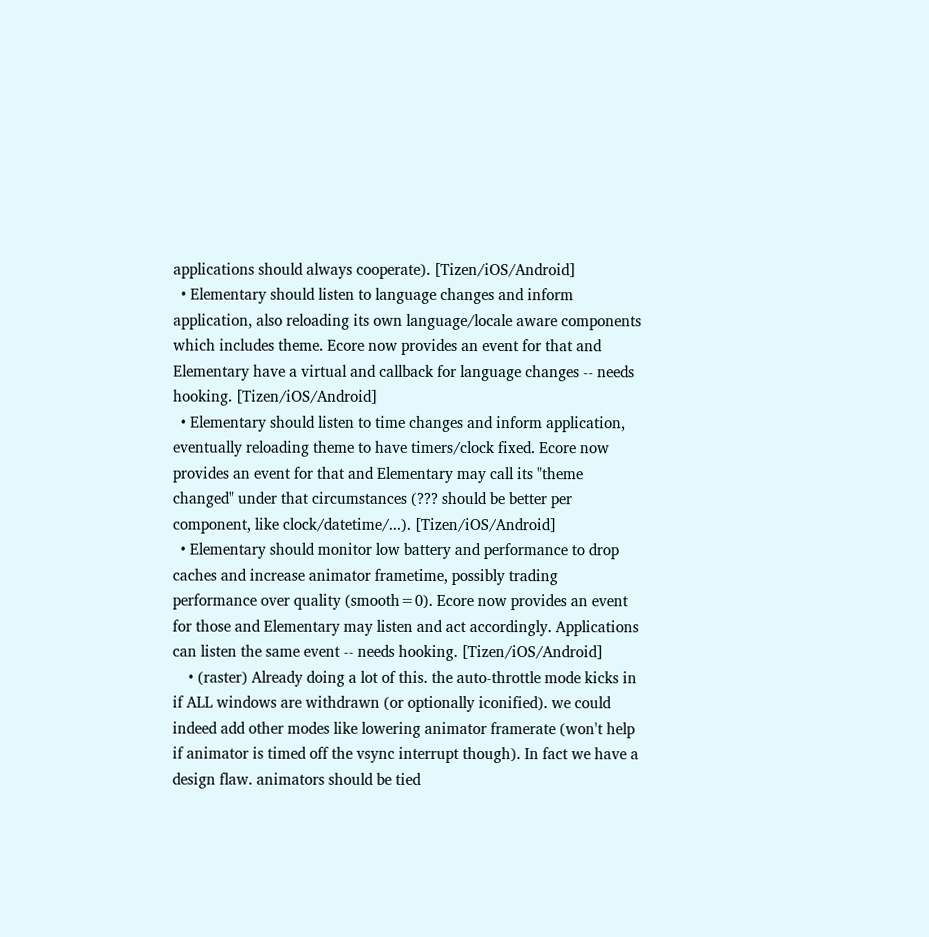applications should always cooperate). [Tizen/iOS/Android]
  • Elementary should listen to language changes and inform application, also reloading its own language/locale aware components which includes theme. Ecore now provides an event for that and Elementary have a virtual and callback for language changes -- needs hooking. [Tizen/iOS/Android]
  • Elementary should listen to time changes and inform application, eventually reloading theme to have timers/clock fixed. Ecore now provides an event for that and Elementary may call its "theme changed" under that circumstances (??? should be better per component, like clock/datetime/...). [Tizen/iOS/Android]
  • Elementary should monitor low battery and performance to drop caches and increase animator frametime, possibly trading performance over quality (smooth=0). Ecore now provides an event for those and Elementary may listen and act accordingly. Applications can listen the same event -- needs hooking. [Tizen/iOS/Android]
    • (raster) Already doing a lot of this. the auto-throttle mode kicks in if ALL windows are withdrawn (or optionally iconified). we could indeed add other modes like lowering animator framerate (won't help if animator is timed off the vsync interrupt though). In fact we have a design flaw. animators should be tied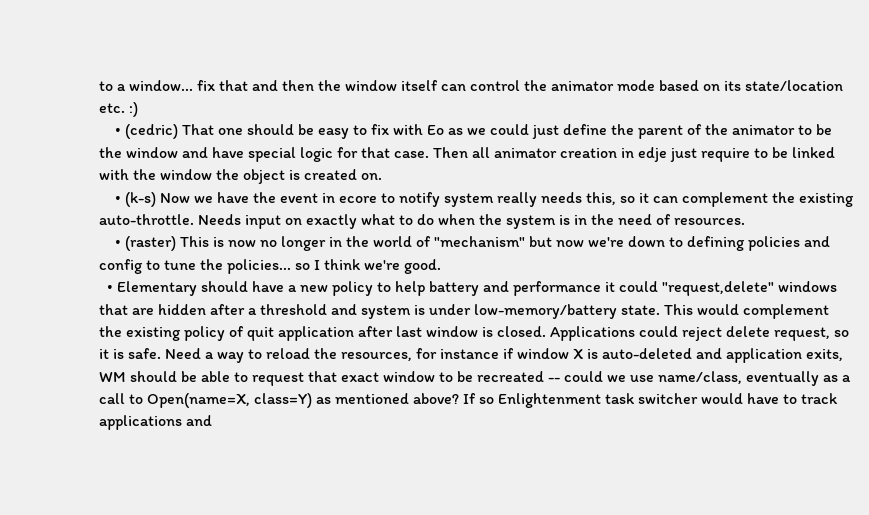to a window... fix that and then the window itself can control the animator mode based on its state/location etc. :)
    • (cedric) That one should be easy to fix with Eo as we could just define the parent of the animator to be the window and have special logic for that case. Then all animator creation in edje just require to be linked with the window the object is created on.
    • (k-s) Now we have the event in ecore to notify system really needs this, so it can complement the existing auto-throttle. Needs input on exactly what to do when the system is in the need of resources.
    • (raster) This is now no longer in the world of "mechanism" but now we're down to defining policies and config to tune the policies... so I think we're good.
  • Elementary should have a new policy to help battery and performance it could "request,delete" windows that are hidden after a threshold and system is under low-memory/battery state. This would complement the existing policy of quit application after last window is closed. Applications could reject delete request, so it is safe. Need a way to reload the resources, for instance if window X is auto-deleted and application exits, WM should be able to request that exact window to be recreated -- could we use name/class, eventually as a call to Open(name=X, class=Y) as mentioned above? If so Enlightenment task switcher would have to track applications and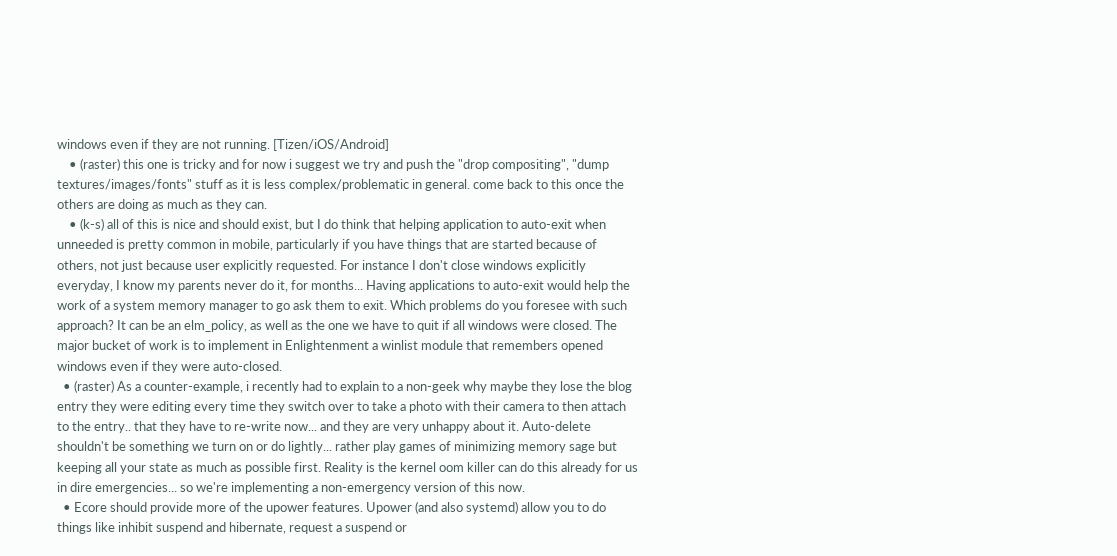windows even if they are not running. [Tizen/iOS/Android]
    • (raster) this one is tricky and for now i suggest we try and push the "drop compositing", "dump textures/images/fonts" stuff as it is less complex/problematic in general. come back to this once the others are doing as much as they can.
    • (k-s) all of this is nice and should exist, but I do think that helping application to auto-exit when unneeded is pretty common in mobile, particularly if you have things that are started because of others, not just because user explicitly requested. For instance I don't close windows explicitly everyday, I know my parents never do it, for months... Having applications to auto-exit would help the work of a system memory manager to go ask them to exit. Which problems do you foresee with such approach? It can be an elm_policy, as well as the one we have to quit if all windows were closed. The major bucket of work is to implement in Enlightenment a winlist module that remembers opened windows even if they were auto-closed.
  • (raster) As a counter-example, i recently had to explain to a non-geek why maybe they lose the blog entry they were editing every time they switch over to take a photo with their camera to then attach to the entry.. that they have to re-write now... and they are very unhappy about it. Auto-delete shouldn't be something we turn on or do lightly... rather play games of minimizing memory sage but keeping all your state as much as possible first. Reality is the kernel oom killer can do this already for us in dire emergencies... so we're implementing a non-emergency version of this now.
  • Ecore should provide more of the upower features. Upower (and also systemd) allow you to do things like inhibit suspend and hibernate, request a suspend or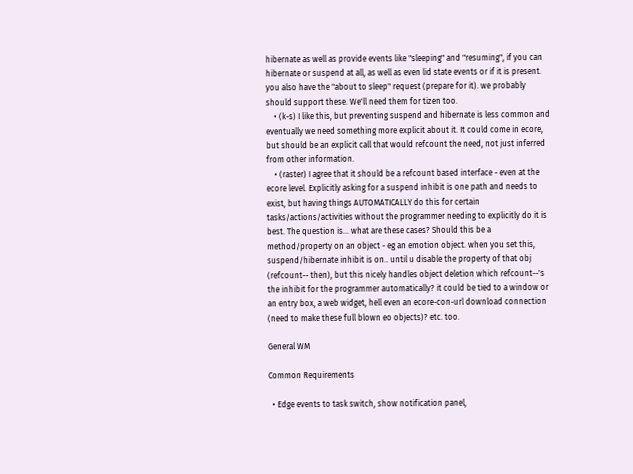hibernate as well as provide events like "sleeping" and "resuming", if you can hibernate or suspend at all, as well as even lid state events or if it is present. you also have the "about to sleep" request (prepare for it). we probably should support these. We'll need them for tizen too.
    • (k-s) I like this, but preventing suspend and hibernate is less common and eventually we need something more explicit about it. It could come in ecore, but should be an explicit call that would refcount the need, not just inferred from other information.
    • (raster) I agree that it should be a refcount based interface - even at the ecore level. Explicitly asking for a suspend inhibit is one path and needs to exist, but having things AUTOMATICALLY do this for certain tasks/actions/activities without the programmer needing to explicitly do it is best. The question is... what are these cases? Should this be a method/property on an object - eg an emotion object. when you set this, suspend/hibernate inhibit is on.. until u disable the property of that obj (refcount-- then), but this nicely handles object deletion which refcount--'s the inhibit for the programmer automatically? it could be tied to a window or an entry box, a web widget, hell even an ecore-con-url download connection (need to make these full blown eo objects)? etc. too.

General WM

Common Requirements

  • Edge events to task switch, show notification panel,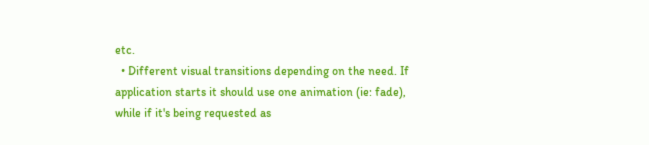etc.
  • Different visual transitions depending on the need. If application starts it should use one animation (ie: fade), while if it's being requested as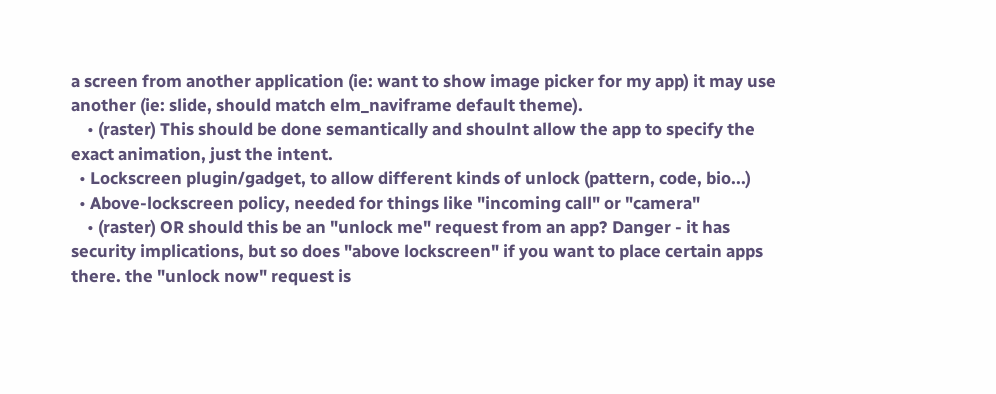a screen from another application (ie: want to show image picker for my app) it may use another (ie: slide, should match elm_naviframe default theme).
    • (raster) This should be done semantically and shoulnt allow the app to specify the exact animation, just the intent.
  • Lockscreen plugin/gadget, to allow different kinds of unlock (pattern, code, bio...)
  • Above-lockscreen policy, needed for things like "incoming call" or "camera"
    • (raster) OR should this be an "unlock me" request from an app? Danger - it has security implications, but so does "above lockscreen" if you want to place certain apps there. the "unlock now" request is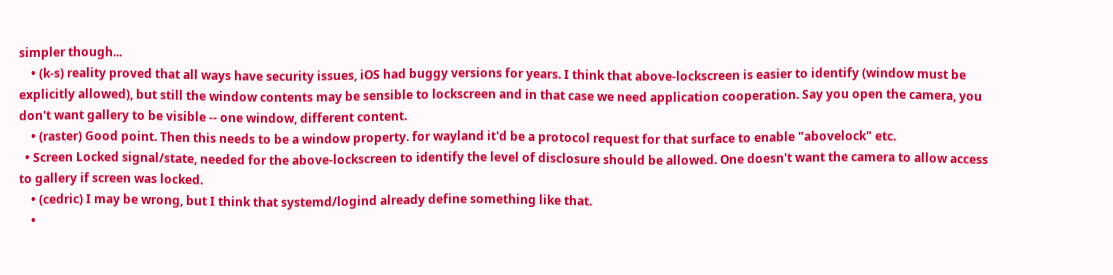simpler though...
    • (k-s) reality proved that all ways have security issues, iOS had buggy versions for years. I think that above-lockscreen is easier to identify (window must be explicitly allowed), but still the window contents may be sensible to lockscreen and in that case we need application cooperation. Say you open the camera, you don't want gallery to be visible -- one window, different content.
    • (raster) Good point. Then this needs to be a window property. for wayland it'd be a protocol request for that surface to enable "abovelock" etc.
  • Screen Locked signal/state, needed for the above-lockscreen to identify the level of disclosure should be allowed. One doesn't want the camera to allow access to gallery if screen was locked.
    • (cedric) I may be wrong, but I think that systemd/logind already define something like that.
    •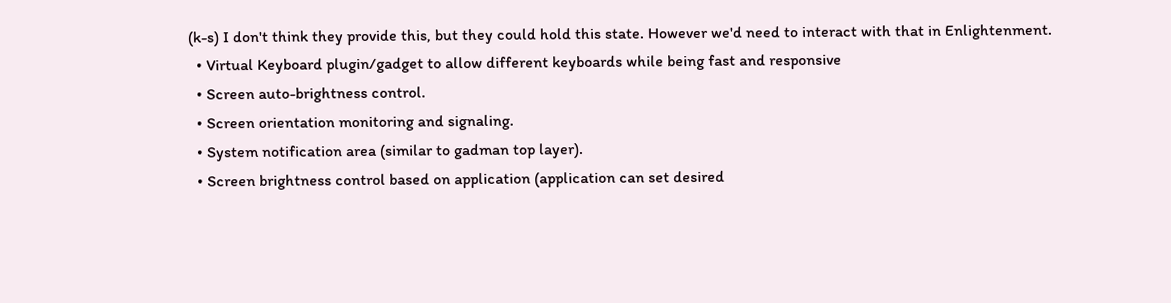(k-s) I don't think they provide this, but they could hold this state. However we'd need to interact with that in Enlightenment.
  • Virtual Keyboard plugin/gadget to allow different keyboards while being fast and responsive
  • Screen auto-brightness control.
  • Screen orientation monitoring and signaling.
  • System notification area (similar to gadman top layer).
  • Screen brightness control based on application (application can set desired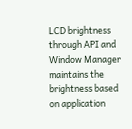LCD brightness through API and Window Manager maintains the brightness based on application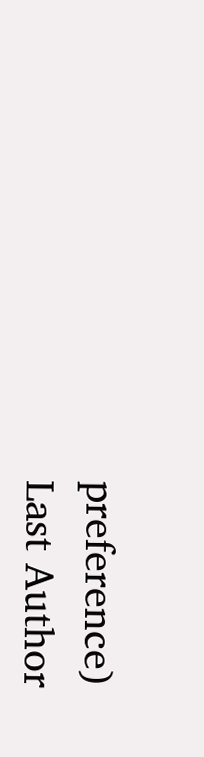preference)
Last Author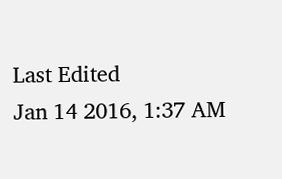Last Edited
Jan 14 2016, 1:37 AM